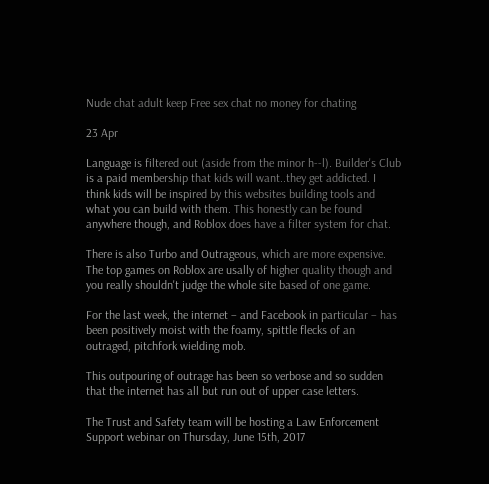Nude chat adult keep Free sex chat no money for chating

23 Apr

Language is filtered out (aside from the minor h--l). Builder's Club is a paid membership that kids will want..they get addicted. I think kids will be inspired by this websites building tools and what you can build with them. This honestly can be found anywhere though, and Roblox does have a filter system for chat.

There is also Turbo and Outrageous, which are more expensive. The top games on Roblox are usally of higher quality though and you really shouldn't judge the whole site based of one game.

For the last week, the internet – and Facebook in particular – has been positively moist with the foamy, spittle flecks of an outraged, pitchfork wielding mob.

This outpouring of outrage has been so verbose and so sudden that the internet has all but run out of upper case letters.

The Trust and Safety team will be hosting a Law Enforcement Support webinar on Thursday, June 15th, 2017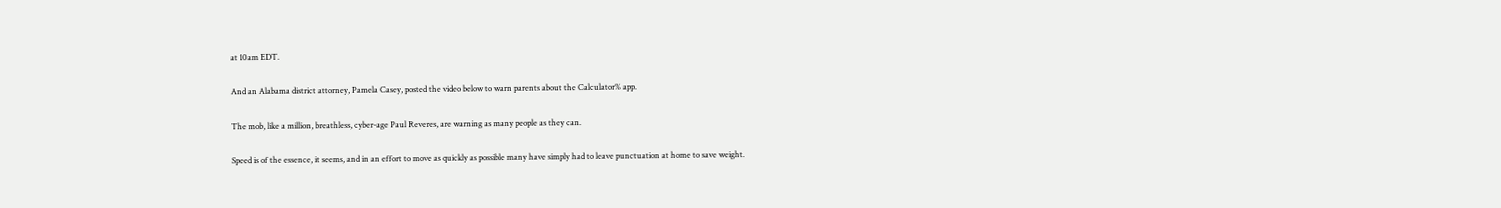at 10am EDT.

And an Alabama district attorney, Pamela Casey, posted the video below to warn parents about the Calculator% app.

The mob, like a million, breathless, cyber-age Paul Reveres, are warning as many people as they can.

Speed is of the essence, it seems, and in an effort to move as quickly as possible many have simply had to leave punctuation at home to save weight.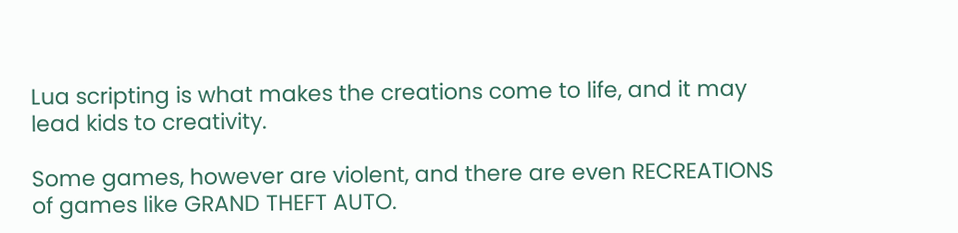Lua scripting is what makes the creations come to life, and it may lead kids to creativity.

Some games, however are violent, and there are even RECREATIONS of games like GRAND THEFT AUTO.